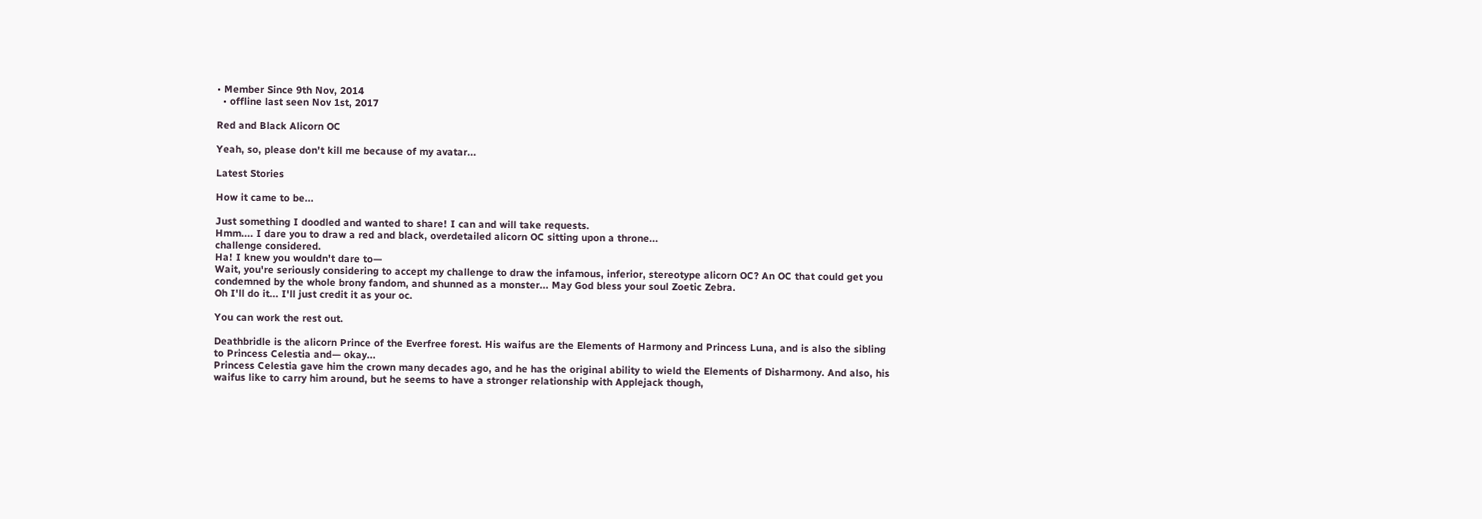• Member Since 9th Nov, 2014
  • offline last seen Nov 1st, 2017

Red and Black Alicorn OC

Yeah, so, please don't kill me because of my avatar...

Latest Stories

How it came to be...

Just something I doodled and wanted to share! I can and will take requests.
Hmm.... I dare you to draw a red and black, overdetailed alicorn OC sitting upon a throne...
challenge considered.
Ha! I knew you wouldn't dare to—
Wait, you're seriously considering to accept my challenge to draw the infamous, inferior, stereotype alicorn OC? An OC that could get you condemned by the whole brony fandom, and shunned as a monster... May God bless your soul Zoetic Zebra.
Oh I'll do it... I'll just credit it as your oc.

You can work the rest out.

Deathbridle is the alicorn Prince of the Everfree forest. His waifus are the Elements of Harmony and Princess Luna, and is also the sibling to Princess Celestia and— okay...
Princess Celestia gave him the crown many decades ago, and he has the original ability to wield the Elements of Disharmony. And also, his waifus like to carry him around, but he seems to have a stronger relationship with Applejack though,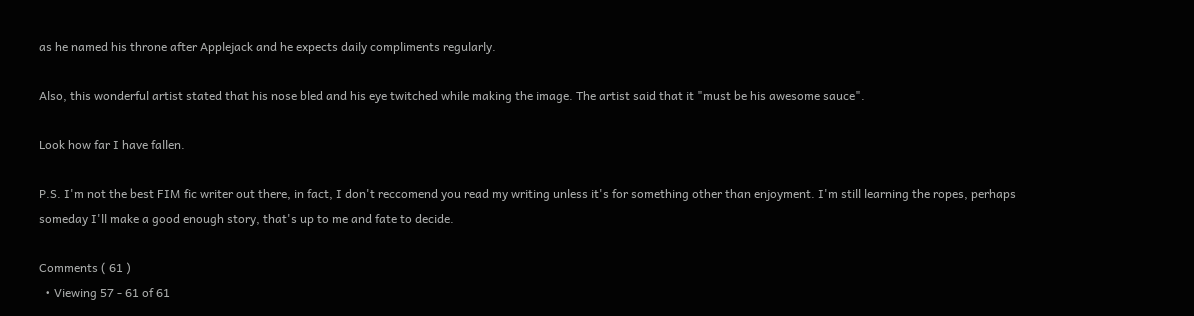as he named his throne after Applejack and he expects daily compliments regularly.

Also, this wonderful artist stated that his nose bled and his eye twitched while making the image. The artist said that it "must be his awesome sauce".

Look how far I have fallen.

P.S. I'm not the best FIM fic writer out there, in fact, I don't reccomend you read my writing unless it's for something other than enjoyment. I'm still learning the ropes, perhaps someday I'll make a good enough story, that's up to me and fate to decide.

Comments ( 61 )
  • Viewing 57 - 61 of 61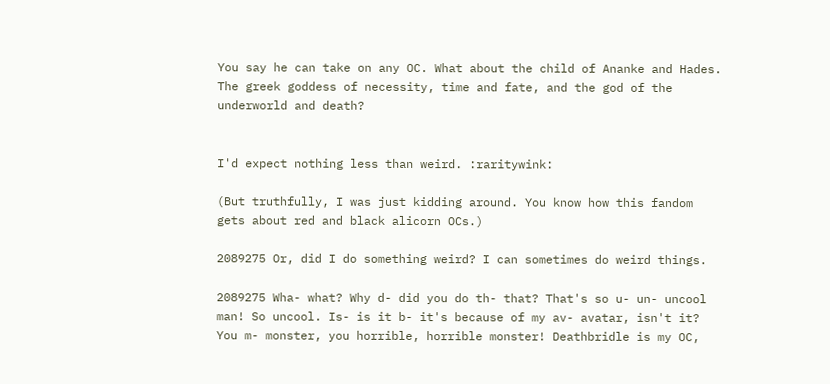You say he can take on any OC. What about the child of Ananke and Hades. The greek goddess of necessity, time and fate, and the god of the underworld and death?


I'd expect nothing less than weird. :raritywink:

(But truthfully, I was just kidding around. You know how this fandom gets about red and black alicorn OCs.)

2089275 Or, did I do something weird? I can sometimes do weird things.

2089275 Wha- what? Why d- did you do th- that? That's so u- un- uncool man! So uncool. Is- is it b- it's because of my av- avatar, isn't it? You m- monster, you horrible, horrible monster! Deathbridle is my OC,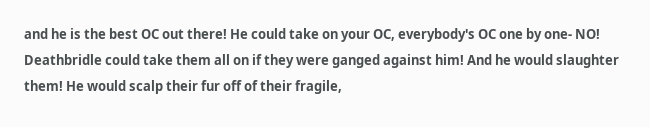and he is the best OC out there! He could take on your OC, everybody's OC one by one- NO! Deathbridle could take them all on if they were ganged against him! And he would slaughter them! He would scalp their fur off of their fragile,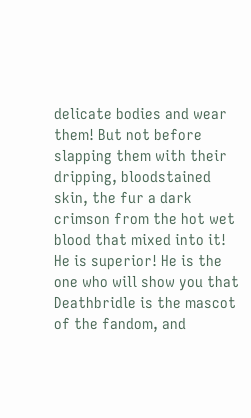delicate bodies and wear them! But not before slapping them with their dripping, bloodstained skin, the fur a dark crimson from the hot wet blood that mixed into it! He is superior! He is the one who will show you that Deathbridle is the mascot of the fandom, and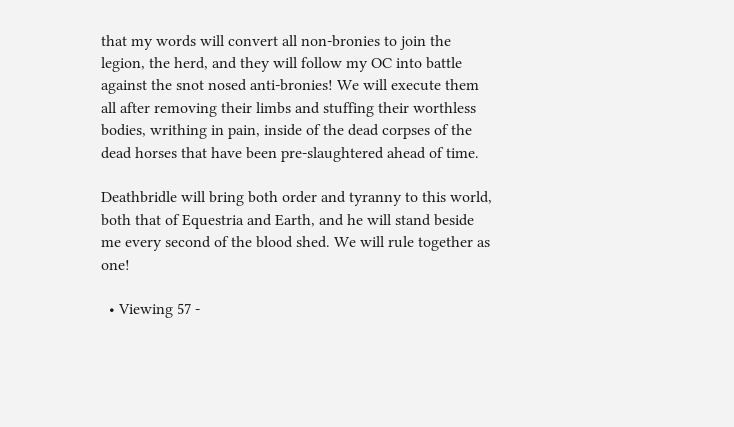that my words will convert all non-bronies to join the legion, the herd, and they will follow my OC into battle against the snot nosed anti-bronies! We will execute them all after removing their limbs and stuffing their worthless bodies, writhing in pain, inside of the dead corpses of the dead horses that have been pre-slaughtered ahead of time.

Deathbridle will bring both order and tyranny to this world, both that of Equestria and Earth, and he will stand beside me every second of the blood shed. We will rule together as one!

  • Viewing 57 -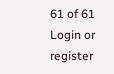61 of 61
Login or register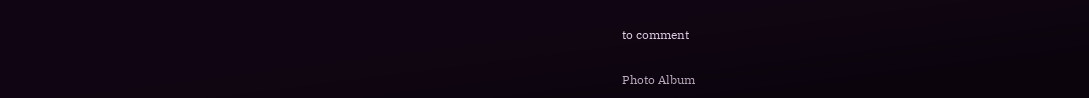to comment

Photo Album